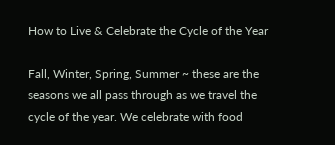How to Live & Celebrate the Cycle of the Year

Fall, Winter, Spring, Summer ~ these are the seasons we all pass through as we travel the cycle of the year. We celebrate with food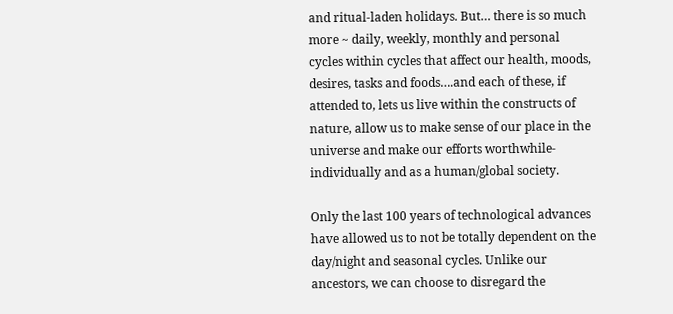and ritual-laden holidays. But… there is so much more ~ daily, weekly, monthly and personal cycles within cycles that affect our health, moods, desires, tasks and foods….and each of these, if attended to, lets us live within the constructs of nature, allow us to make sense of our place in the universe and make our efforts worthwhile-individually and as a human/global society.

Only the last 100 years of technological advances have allowed us to not be totally dependent on the day/night and seasonal cycles. Unlike our ancestors, we can choose to disregard the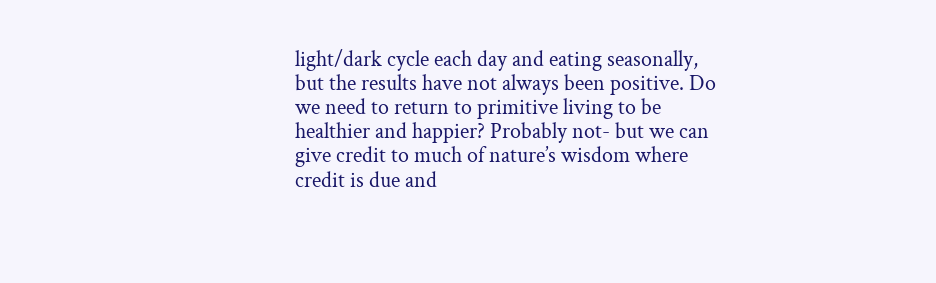light/dark cycle each day and eating seasonally, but the results have not always been positive. Do we need to return to primitive living to be healthier and happier? Probably not- but we can give credit to much of nature’s wisdom where credit is due and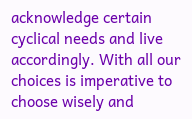acknowledge certain cyclical needs and live accordingly. With all our choices is imperative to choose wisely and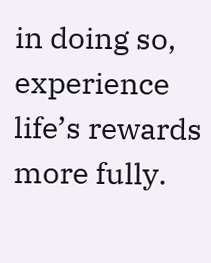in doing so, experience life’s rewards more fully.